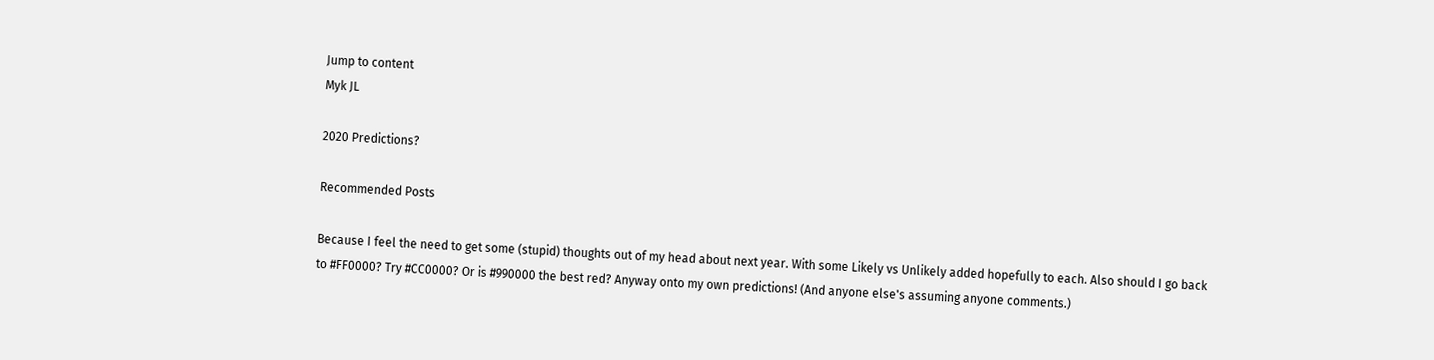Jump to content
Myk JL

2020 Predictions?

Recommended Posts

Because I feel the need to get some (stupid) thoughts out of my head about next year. With some Likely vs Unlikely added hopefully to each. Also should I go back to #FF0000? Try #CC0000? Or is #990000 the best red? Anyway onto my own predictions! (And anyone else's assuming anyone comments.)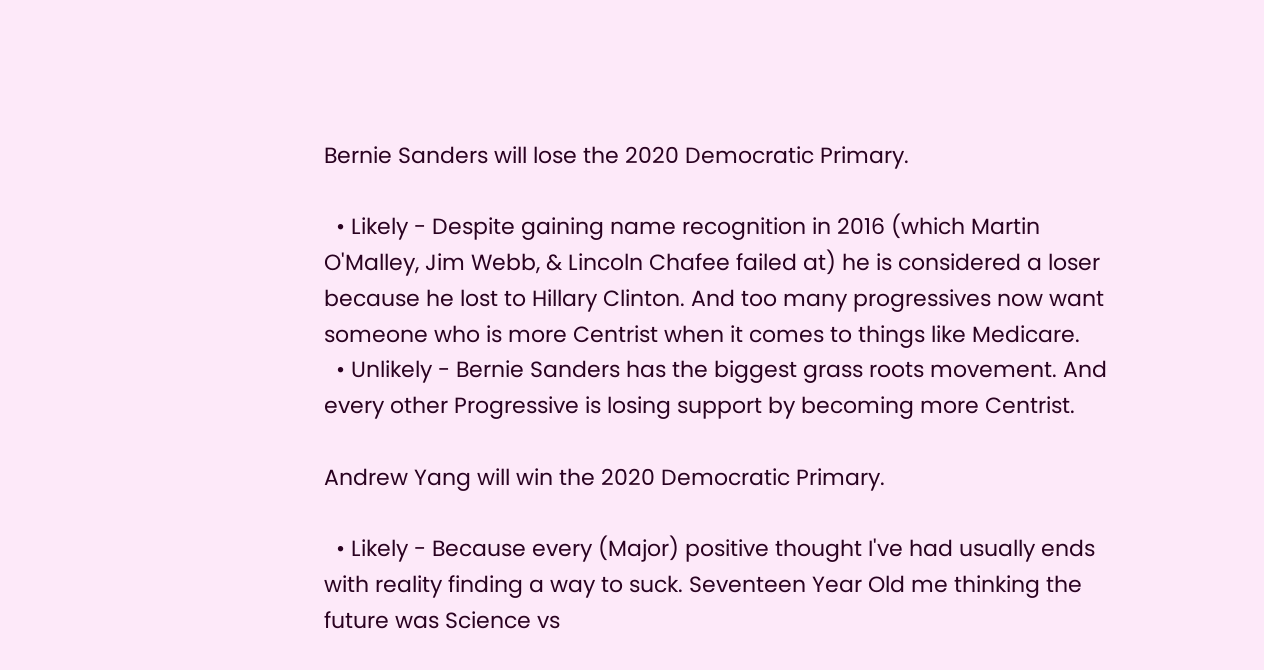Bernie Sanders will lose the 2020 Democratic Primary.

  • Likely - Despite gaining name recognition in 2016 (which Martin O'Malley, Jim Webb, & Lincoln Chafee failed at) he is considered a loser because he lost to Hillary Clinton. And too many progressives now want someone who is more Centrist when it comes to things like Medicare.
  • Unlikely - Bernie Sanders has the biggest grass roots movement. And every other Progressive is losing support by becoming more Centrist.

Andrew Yang will win the 2020 Democratic Primary.

  • Likely - Because every (Major) positive thought I've had usually ends with reality finding a way to suck. Seventeen Year Old me thinking the future was Science vs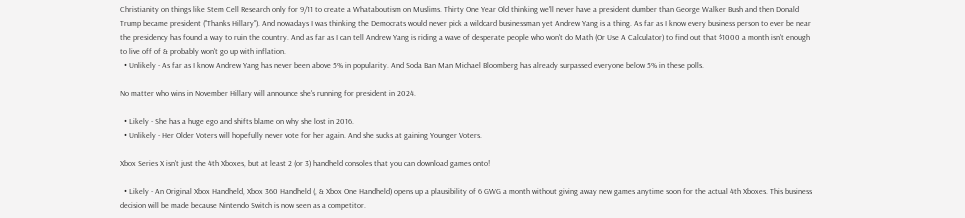Christianity on things like Stem Cell Research only for 9/11 to create a Whataboutism on Muslims. Thirty One Year Old thinking we'll never have a president dumber than George Walker Bush and then Donald Trump became president ("Thanks Hillary"). And nowadays I was thinking the Democrats would never pick a wildcard businessman yet Andrew Yang is a thing. As far as I know every business person to ever be near the presidency has found a way to ruin the country. And as far as I can tell Andrew Yang is riding a wave of desperate people who won't do Math (Or Use A Calculator) to find out that $1000 a month isn't enough to live off of & probably won't go up with inflation.
  • Unlikely - As far as I know Andrew Yang has never been above 5% in popularity. And Soda Ban Man Michael Bloomberg has already surpassed everyone below 5% in these polls.

No matter who wins in November Hillary will announce she's running for president in 2024.

  • Likely - She has a huge ego and shifts blame on why she lost in 2016.
  • Unlikely - Her Older Voters will hopefully never vote for her again. And she sucks at gaining Younger Voters.

Xbox Series X isn't just the 4th Xboxes, but at least 2 (or 3) handheld consoles that you can download games onto!

  • Likely - An Original Xbox Handheld, Xbox 360 Handheld (, & Xbox One Handheld) opens up a plausibility of 6 GWG a month without giving away new games anytime soon for the actual 4th Xboxes. This business decision will be made because Nintendo Switch is now seen as a competitor.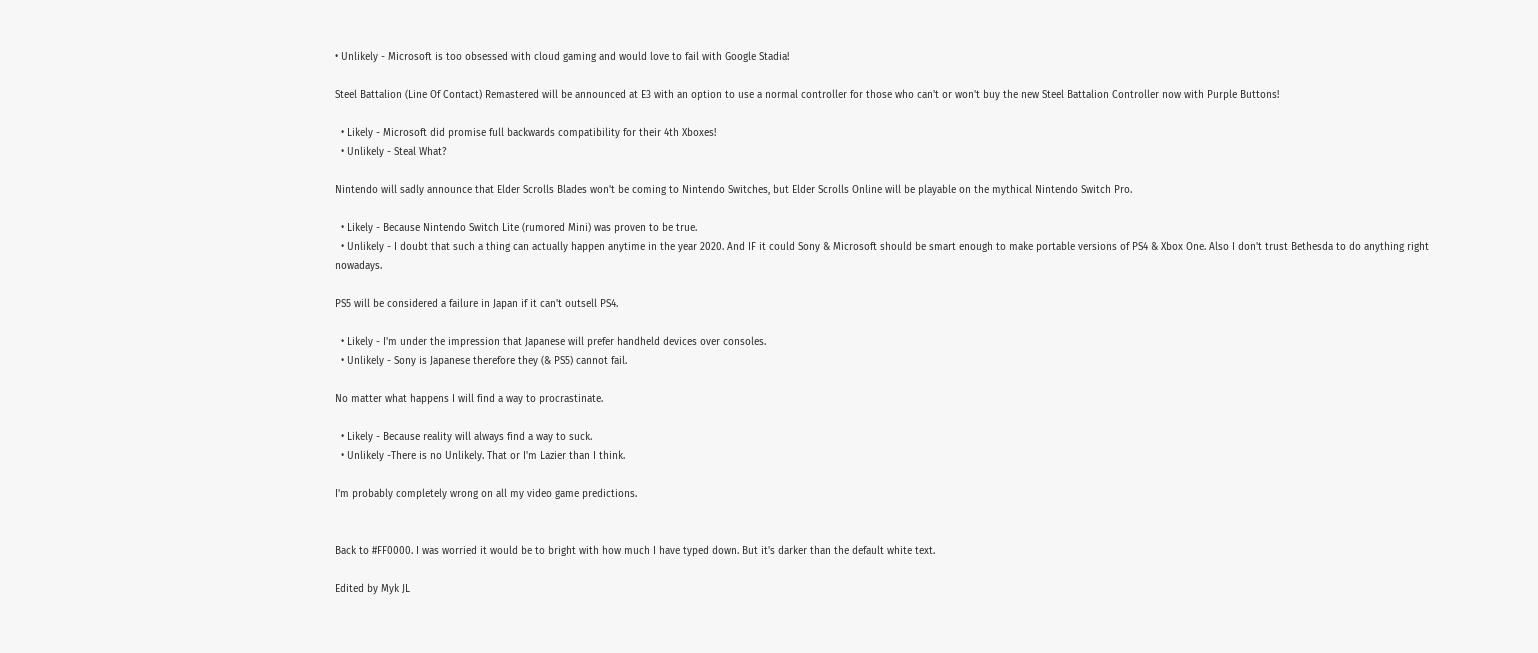• Unlikely - Microsoft is too obsessed with cloud gaming and would love to fail with Google Stadia!

Steel Battalion (Line Of Contact) Remastered will be announced at E3 with an option to use a normal controller for those who can't or won't buy the new Steel Battalion Controller now with Purple Buttons!

  • Likely - Microsoft did promise full backwards compatibility for their 4th Xboxes!
  • Unlikely - Steal What?

Nintendo will sadly announce that Elder Scrolls Blades won't be coming to Nintendo Switches, but Elder Scrolls Online will be playable on the mythical Nintendo Switch Pro.

  • Likely - Because Nintendo Switch Lite (rumored Mini) was proven to be true.
  • Unlikely - I doubt that such a thing can actually happen anytime in the year 2020. And IF it could Sony & Microsoft should be smart enough to make portable versions of PS4 & Xbox One. Also I don't trust Bethesda to do anything right nowadays.

PS5 will be considered a failure in Japan if it can't outsell PS4.

  • Likely - I'm under the impression that Japanese will prefer handheld devices over consoles.
  • Unlikely - Sony is Japanese therefore they (& PS5) cannot fail.

No matter what happens I will find a way to procrastinate.

  • Likely - Because reality will always find a way to suck.
  • Unlikely -There is no Unlikely. That or I'm Lazier than I think.

I'm probably completely wrong on all my video game predictions.


Back to #FF0000. I was worried it would be to bright with how much I have typed down. But it's darker than the default white text.

Edited by Myk JL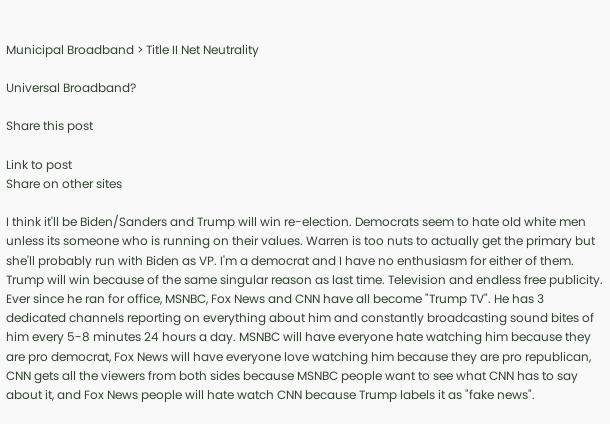Municipal Broadband > Title II Net Neutrality

Universal Broadband?

Share this post

Link to post
Share on other sites

I think it'll be Biden/Sanders and Trump will win re-election. Democrats seem to hate old white men unless its someone who is running on their values. Warren is too nuts to actually get the primary but she'll probably run with Biden as VP. I'm a democrat and I have no enthusiasm for either of them. Trump will win because of the same singular reason as last time. Television and endless free publicity. Ever since he ran for office, MSNBC, Fox News and CNN have all become "Trump TV". He has 3 dedicated channels reporting on everything about him and constantly broadcasting sound bites of him every 5-8 minutes 24 hours a day. MSNBC will have everyone hate watching him because they are pro democrat, Fox News will have everyone love watching him because they are pro republican, CNN gets all the viewers from both sides because MSNBC people want to see what CNN has to say about it, and Fox News people will hate watch CNN because Trump labels it as "fake news".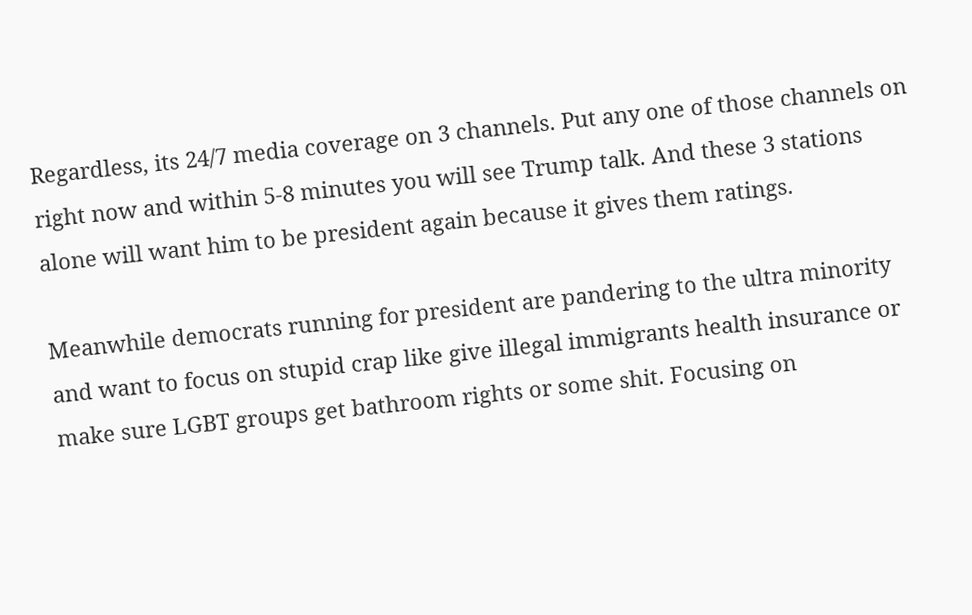Regardless, its 24/7 media coverage on 3 channels. Put any one of those channels on right now and within 5-8 minutes you will see Trump talk. And these 3 stations alone will want him to be president again because it gives them ratings.

Meanwhile democrats running for president are pandering to the ultra minority and want to focus on stupid crap like give illegal immigrants health insurance or make sure LGBT groups get bathroom rights or some shit. Focusing on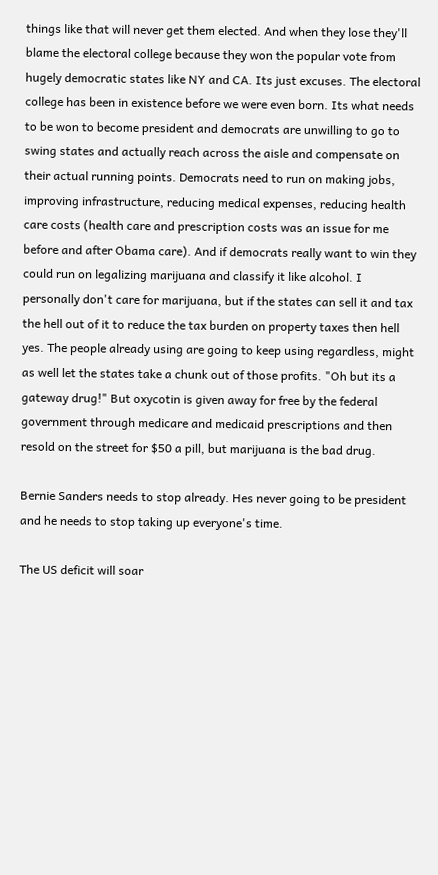things like that will never get them elected. And when they lose they'll blame the electoral college because they won the popular vote from hugely democratic states like NY and CA. Its just excuses. The electoral college has been in existence before we were even born. Its what needs to be won to become president and democrats are unwilling to go to swing states and actually reach across the aisle and compensate on their actual running points. Democrats need to run on making jobs, improving infrastructure, reducing medical expenses, reducing health care costs (health care and prescription costs was an issue for me before and after Obama care). And if democrats really want to win they could run on legalizing marijuana and classify it like alcohol. I personally don't care for marijuana, but if the states can sell it and tax the hell out of it to reduce the tax burden on property taxes then hell yes. The people already using are going to keep using regardless, might as well let the states take a chunk out of those profits. "Oh but its a gateway drug!" But oxycotin is given away for free by the federal government through medicare and medicaid prescriptions and then resold on the street for $50 a pill, but marijuana is the bad drug.

Bernie Sanders needs to stop already. Hes never going to be president and he needs to stop taking up everyone's time.

The US deficit will soar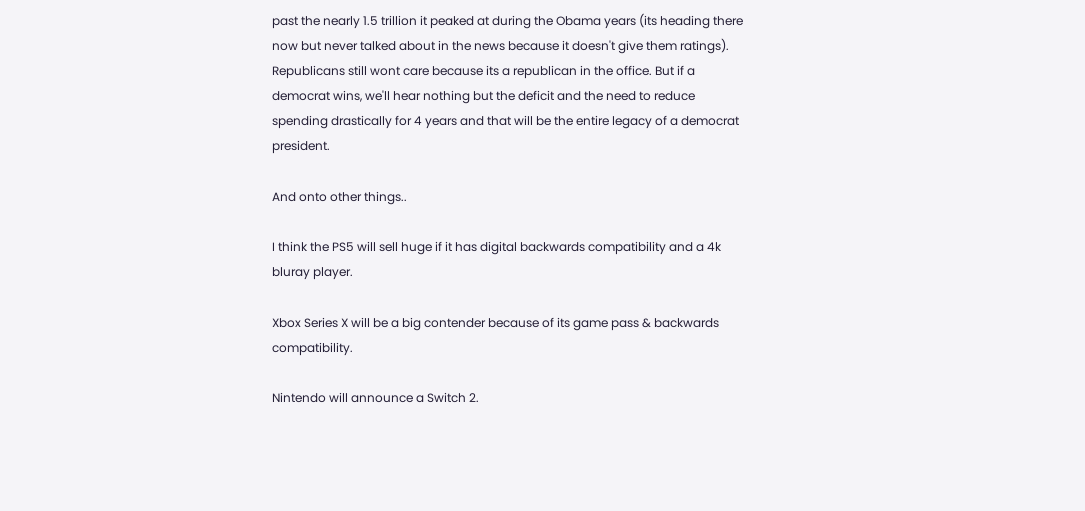past the nearly 1.5 trillion it peaked at during the Obama years (its heading there now but never talked about in the news because it doesn't give them ratings). Republicans still wont care because its a republican in the office. But if a democrat wins, we'll hear nothing but the deficit and the need to reduce spending drastically for 4 years and that will be the entire legacy of a democrat president.

And onto other things..

I think the PS5 will sell huge if it has digital backwards compatibility and a 4k bluray player.

Xbox Series X will be a big contender because of its game pass & backwards compatibility.

Nintendo will announce a Switch 2.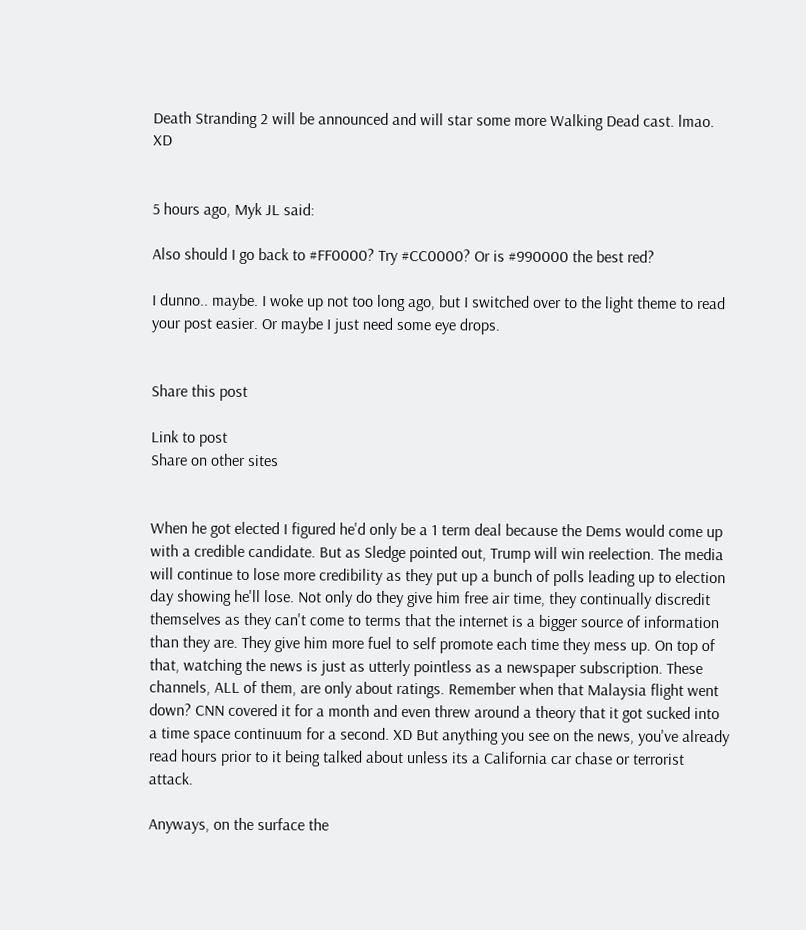Death Stranding 2 will be announced and will star some more Walking Dead cast. lmao. XD


5 hours ago, Myk JL said:

Also should I go back to #FF0000? Try #CC0000? Or is #990000 the best red?

I dunno.. maybe. I woke up not too long ago, but I switched over to the light theme to read your post easier. Or maybe I just need some eye drops.


Share this post

Link to post
Share on other sites


When he got elected I figured he'd only be a 1 term deal because the Dems would come up with a credible candidate. But as Sledge pointed out, Trump will win reelection. The media will continue to lose more credibility as they put up a bunch of polls leading up to election day showing he'll lose. Not only do they give him free air time, they continually discredit themselves as they can't come to terms that the internet is a bigger source of information than they are. They give him more fuel to self promote each time they mess up. On top of that, watching the news is just as utterly pointless as a newspaper subscription. These channels, ALL of them, are only about ratings. Remember when that Malaysia flight went down? CNN covered it for a month and even threw around a theory that it got sucked into a time space continuum for a second. XD But anything you see on the news, you've already read hours prior to it being talked about unless its a California car chase or terrorist attack.

Anyways, on the surface the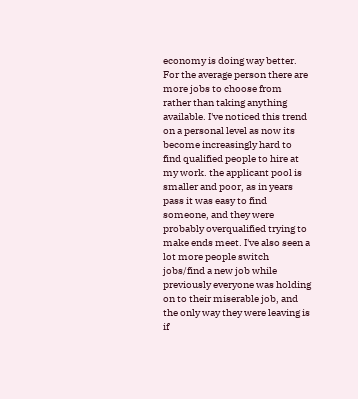economy is doing way better. For the average person there are more jobs to choose from rather than taking anything available. I've noticed this trend on a personal level as now its become increasingly hard to find qualified people to hire at my work. the applicant pool is smaller and poor, as in years pass it was easy to find someone, and they were probably overqualified trying to make ends meet. I've also seen a lot more people switch jobs/find a new job while previously everyone was holding on to their miserable job, and the only way they were leaving is if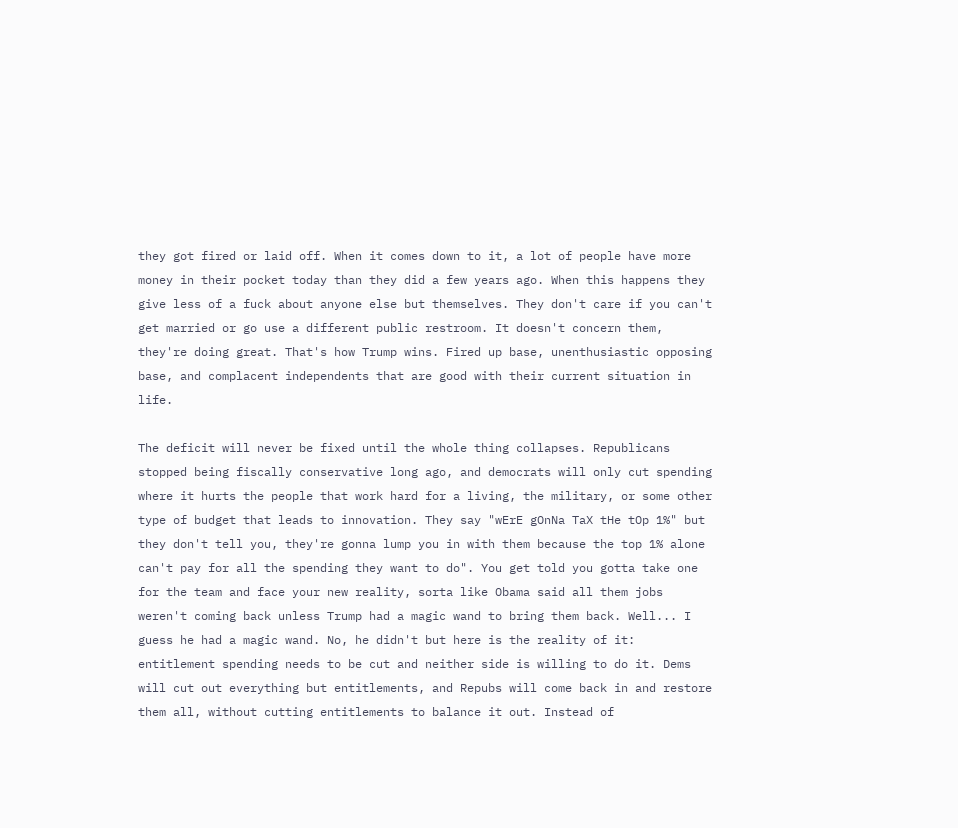they got fired or laid off. When it comes down to it, a lot of people have more money in their pocket today than they did a few years ago. When this happens they give less of a fuck about anyone else but themselves. They don't care if you can't get married or go use a different public restroom. It doesn't concern them, they're doing great. That's how Trump wins. Fired up base, unenthusiastic opposing base, and complacent independents that are good with their current situation in life.

The deficit will never be fixed until the whole thing collapses. Republicans stopped being fiscally conservative long ago, and democrats will only cut spending where it hurts the people that work hard for a living, the military, or some other type of budget that leads to innovation. They say "wErE gOnNa TaX tHe tOp 1%" but they don't tell you, they're gonna lump you in with them because the top 1% alone can't pay for all the spending they want to do". You get told you gotta take one for the team and face your new reality, sorta like Obama said all them jobs weren't coming back unless Trump had a magic wand to bring them back. Well... I guess he had a magic wand. No, he didn't but here is the reality of it:  entitlement spending needs to be cut and neither side is willing to do it. Dems will cut out everything but entitlements, and Repubs will come back in and restore them all, without cutting entitlements to balance it out. Instead of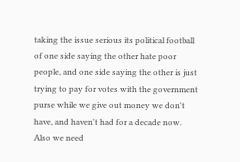taking the issue serious its political football of one side saying the other hate poor people, and one side saying the other is just trying to pay for votes with the government purse while we give out money we don't have, and haven't had for a decade now. Also we need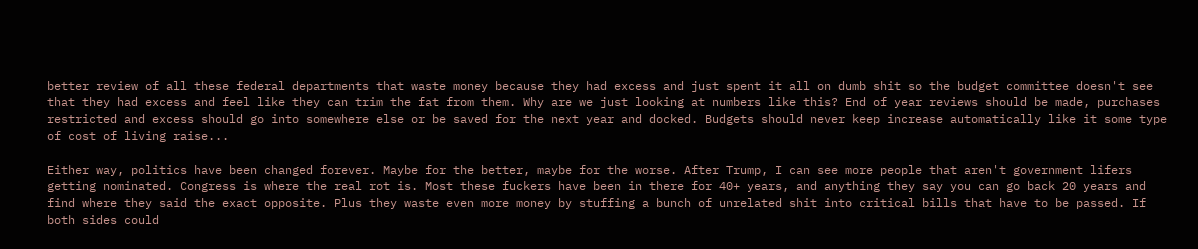better review of all these federal departments that waste money because they had excess and just spent it all on dumb shit so the budget committee doesn't see that they had excess and feel like they can trim the fat from them. Why are we just looking at numbers like this? End of year reviews should be made, purchases restricted and excess should go into somewhere else or be saved for the next year and docked. Budgets should never keep increase automatically like it some type of cost of living raise...

Either way, politics have been changed forever. Maybe for the better, maybe for the worse. After Trump, I can see more people that aren't government lifers getting nominated. Congress is where the real rot is. Most these fuckers have been in there for 40+ years, and anything they say you can go back 20 years and find where they said the exact opposite. Plus they waste even more money by stuffing a bunch of unrelated shit into critical bills that have to be passed. If both sides could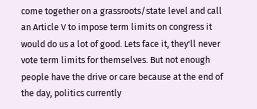come together on a grassroots/state level and call an Article V to impose term limits on congress it would do us a lot of good. Lets face it, they'll never vote term limits for themselves. But not enough people have the drive or care because at the end of the day, politics currently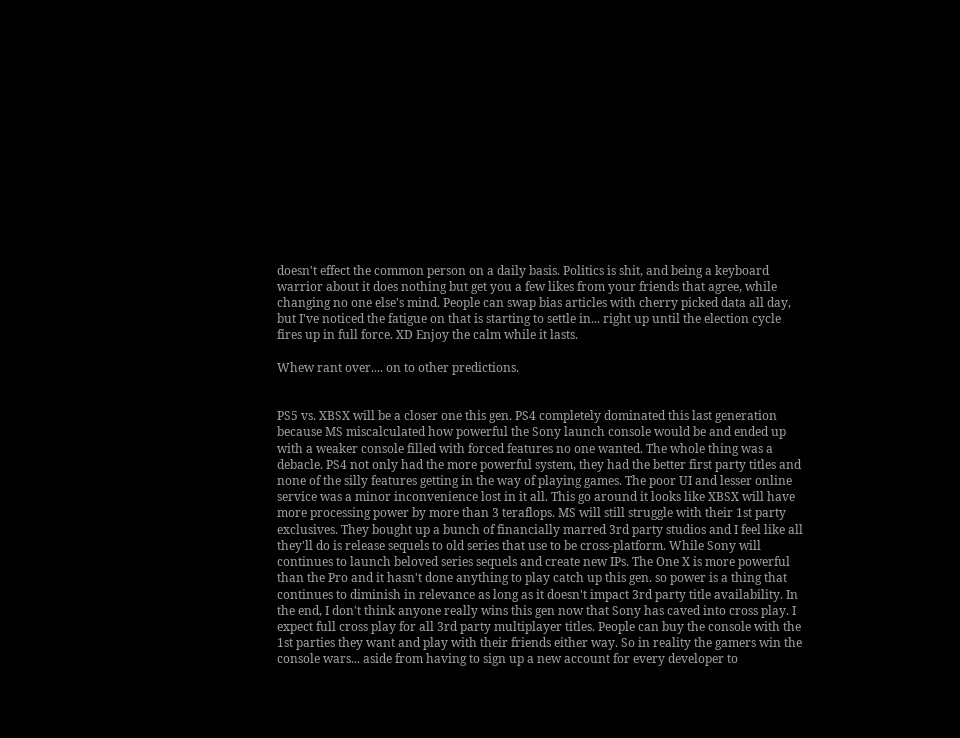doesn't effect the common person on a daily basis. Politics is shit, and being a keyboard warrior about it does nothing but get you a few likes from your friends that agree, while changing no one else's mind. People can swap bias articles with cherry picked data all day, but I've noticed the fatigue on that is starting to settle in... right up until the election cycle fires up in full force. XD Enjoy the calm while it lasts.

Whew rant over.... on to other predictions.


PS5 vs. XBSX will be a closer one this gen. PS4 completely dominated this last generation because MS miscalculated how powerful the Sony launch console would be and ended up with a weaker console filled with forced features no one wanted. The whole thing was a debacle. PS4 not only had the more powerful system, they had the better first party titles and none of the silly features getting in the way of playing games. The poor UI and lesser online service was a minor inconvenience lost in it all. This go around it looks like XBSX will have more processing power by more than 3 teraflops. MS will still struggle with their 1st party exclusives. They bought up a bunch of financially marred 3rd party studios and I feel like all they'll do is release sequels to old series that use to be cross-platform. While Sony will continues to launch beloved series sequels and create new IPs. The One X is more powerful than the Pro and it hasn't done anything to play catch up this gen. so power is a thing that continues to diminish in relevance as long as it doesn't impact 3rd party title availability. In the end, I don't think anyone really wins this gen now that Sony has caved into cross play. I expect full cross play for all 3rd party multiplayer titles. People can buy the console with the 1st parties they want and play with their friends either way. So in reality the gamers win the console wars... aside from having to sign up a new account for every developer to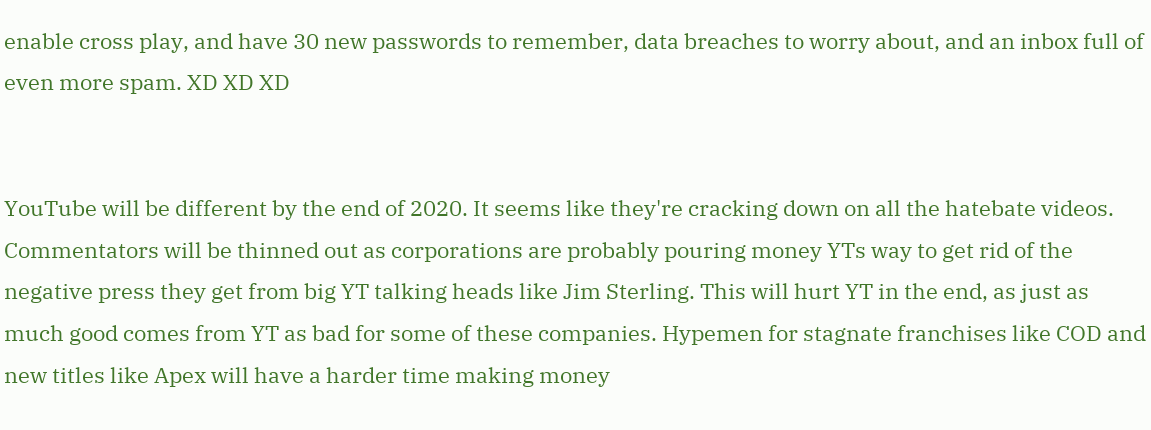enable cross play, and have 30 new passwords to remember, data breaches to worry about, and an inbox full of even more spam. XD XD XD


YouTube will be different by the end of 2020. It seems like they're cracking down on all the hatebate videos. Commentators will be thinned out as corporations are probably pouring money YTs way to get rid of the negative press they get from big YT talking heads like Jim Sterling. This will hurt YT in the end, as just as much good comes from YT as bad for some of these companies. Hypemen for stagnate franchises like COD and new titles like Apex will have a harder time making money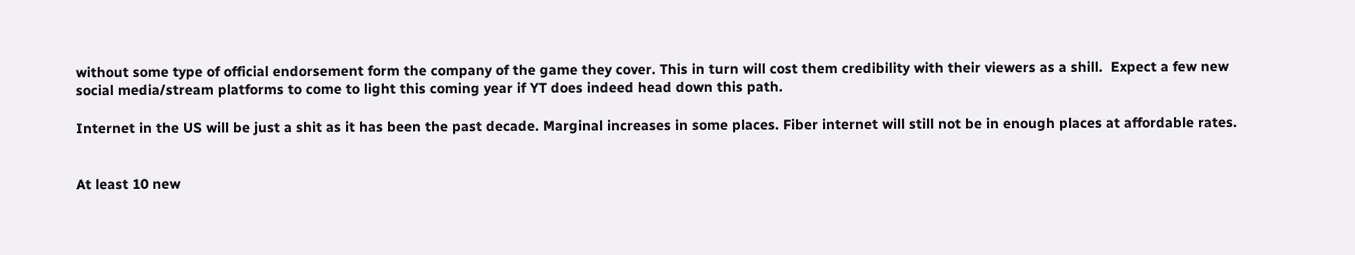without some type of official endorsement form the company of the game they cover. This in turn will cost them credibility with their viewers as a shill.  Expect a few new social media/stream platforms to come to light this coming year if YT does indeed head down this path.

Internet in the US will be just a shit as it has been the past decade. Marginal increases in some places. Fiber internet will still not be in enough places at affordable rates.


At least 10 new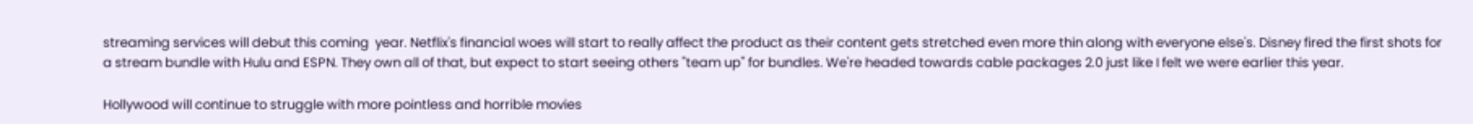streaming services will debut this coming  year. Netflix's financial woes will start to really affect the product as their content gets stretched even more thin along with everyone else's. Disney fired the first shots for a stream bundle with Hulu and ESPN. They own all of that, but expect to start seeing others "team up" for bundles. We're headed towards cable packages 2.0 just like I felt we were earlier this year.

Hollywood will continue to struggle with more pointless and horrible movies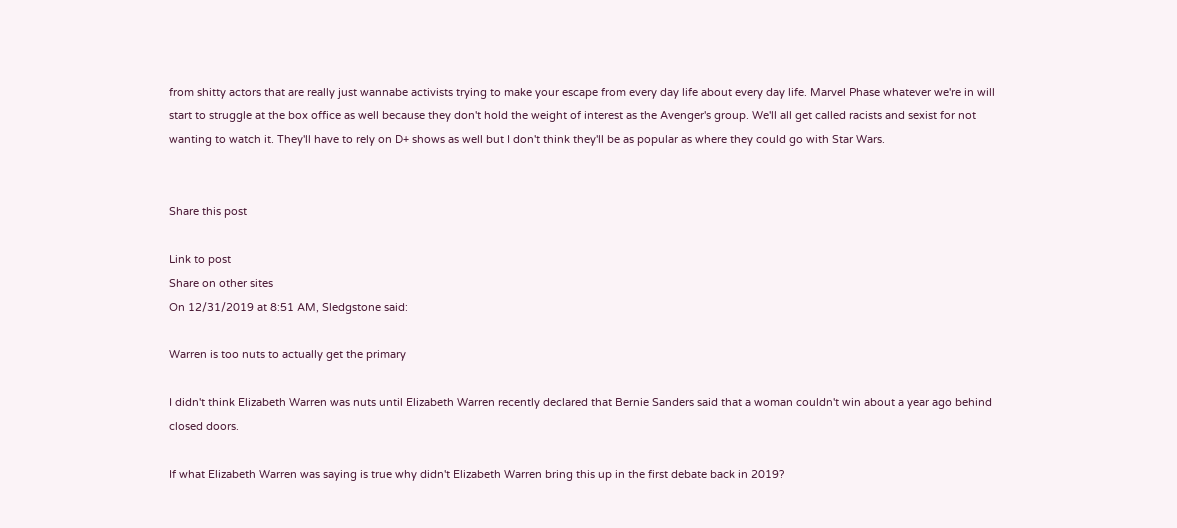from shitty actors that are really just wannabe activists trying to make your escape from every day life about every day life. Marvel Phase whatever we're in will start to struggle at the box office as well because they don't hold the weight of interest as the Avenger's group. We'll all get called racists and sexist for not wanting to watch it. They'll have to rely on D+ shows as well but I don't think they'll be as popular as where they could go with Star Wars.


Share this post

Link to post
Share on other sites
On 12/31/2019 at 8:51 AM, Sledgstone said:

Warren is too nuts to actually get the primary

I didn't think Elizabeth Warren was nuts until Elizabeth Warren recently declared that Bernie Sanders said that a woman couldn't win about a year ago behind closed doors.

If what Elizabeth Warren was saying is true why didn't Elizabeth Warren bring this up in the first debate back in 2019?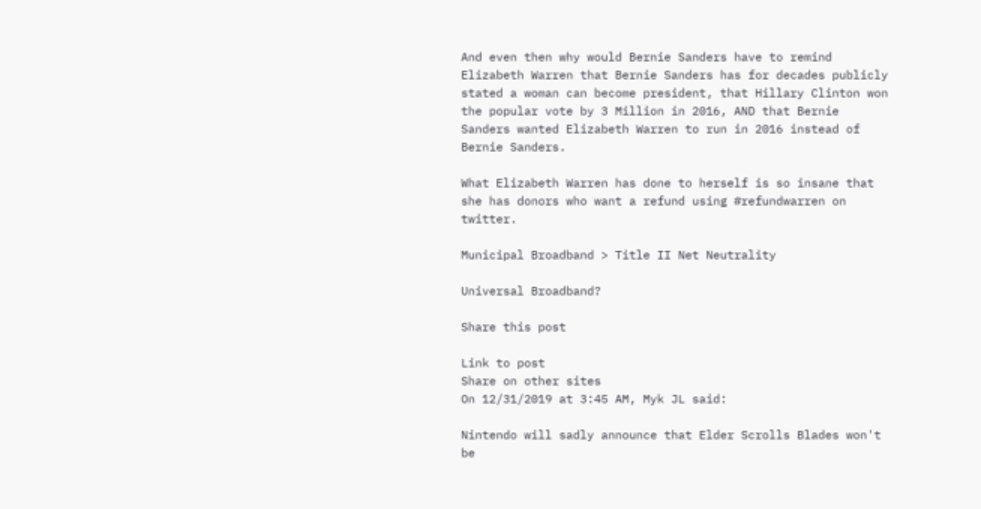And even then why would Bernie Sanders have to remind Elizabeth Warren that Bernie Sanders has for decades publicly stated a woman can become president, that Hillary Clinton won the popular vote by 3 Million in 2016, AND that Bernie Sanders wanted Elizabeth Warren to run in 2016 instead of Bernie Sanders.

What Elizabeth Warren has done to herself is so insane that she has donors who want a refund using #refundwarren on twitter.

Municipal Broadband > Title II Net Neutrality

Universal Broadband?

Share this post

Link to post
Share on other sites
On 12/31/2019 at 3:45 AM, Myk JL said:

Nintendo will sadly announce that Elder Scrolls Blades won't be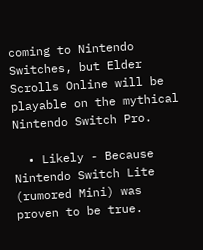coming to Nintendo Switches, but Elder Scrolls Online will be playable on the mythical Nintendo Switch Pro.

  • Likely - Because Nintendo Switch Lite (rumored Mini) was proven to be true.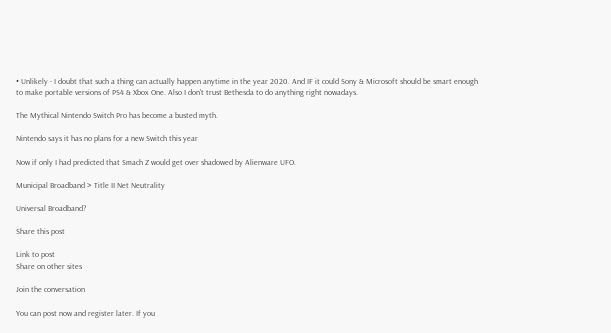• Unlikely - I doubt that such a thing can actually happen anytime in the year 2020. And IF it could Sony & Microsoft should be smart enough to make portable versions of PS4 & Xbox One. Also I don't trust Bethesda to do anything right nowadays.

The Mythical Nintendo Switch Pro has become a busted myth.

Nintendo says it has no plans for a new Switch this year

Now if only I had predicted that Smach Z would get over shadowed by Alienware UFO.

Municipal Broadband > Title II Net Neutrality

Universal Broadband?

Share this post

Link to post
Share on other sites

Join the conversation

You can post now and register later. If you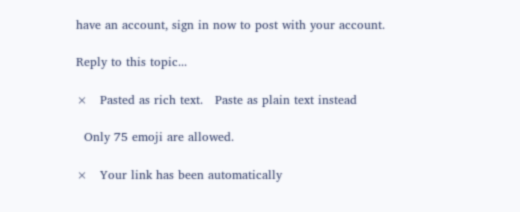have an account, sign in now to post with your account.

Reply to this topic...

×   Pasted as rich text.   Paste as plain text instead

  Only 75 emoji are allowed.

×   Your link has been automatically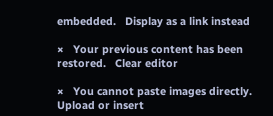embedded.   Display as a link instead

×   Your previous content has been restored.   Clear editor

×   You cannot paste images directly. Upload or insert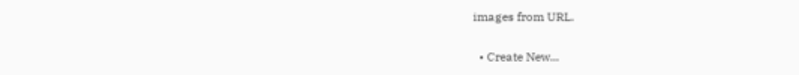images from URL.

  • Create New...